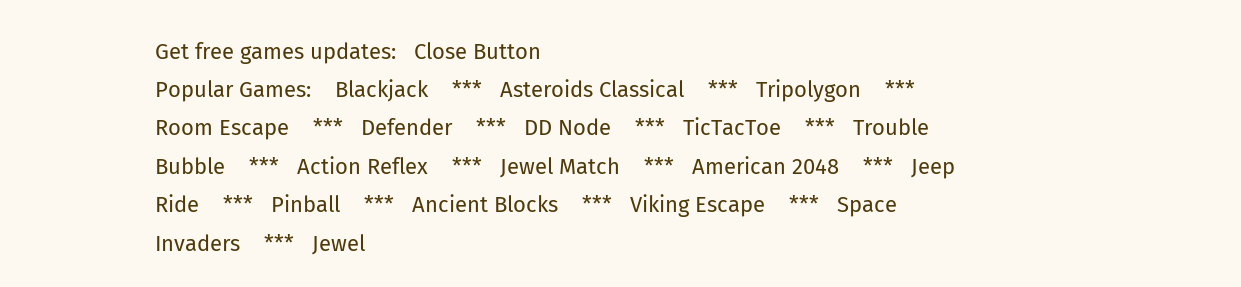Get free games updates:   Close Button
Popular Games:    Blackjack    ***   Asteroids Classical    ***   Tripolygon    ***   Room Escape    ***   Defender    ***   DD Node    ***   TicTacToe    ***   Trouble Bubble    ***   Action Reflex    ***   Jewel Match    ***   American 2048    ***   Jeep Ride    ***   Pinball    ***   Ancient Blocks    ***   Viking Escape    ***   Space Invaders    ***   Jewel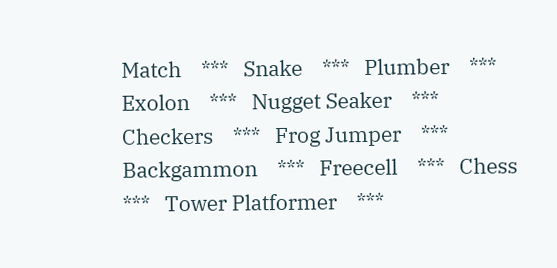Match    ***   Snake    ***   Plumber    ***   Exolon    ***   Nugget Seaker    ***   Checkers    ***   Frog Jumper    ***   Backgammon    ***   Freecell    ***   Chess    ***   Tower Platformer    ***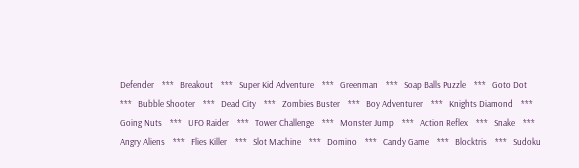Defender    ***   Breakout    ***   Super Kid Adventure    ***   Greenman    ***   Soap Balls Puzzle    ***   Goto Dot    ***   Bubble Shooter    ***   Dead City    ***   Zombies Buster    ***   Boy Adventurer    ***   Knights Diamond    ***   Going Nuts    ***   UFO Raider    ***   Tower Challenge    ***   Monster Jump    ***   Action Reflex    ***   Snake    ***   Angry Aliens    ***   Flies Killer    ***   Slot Machine    ***   Domino    ***   Candy Game    ***   Blocktris    ***   Sudoku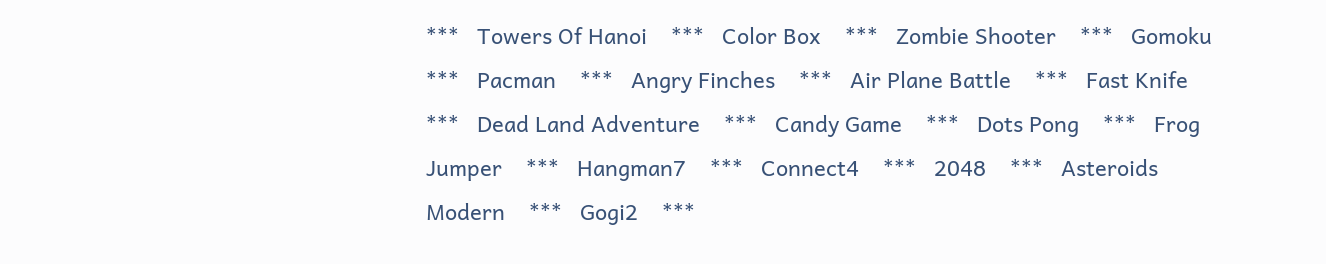***   Towers Of Hanoi    ***   Color Box    ***   Zombie Shooter    ***   Gomoku    ***   Pacman    ***   Angry Finches    ***   Air Plane Battle    ***   Fast Knife    ***   Dead Land Adventure    ***   Candy Game    ***   Dots Pong    ***   Frog Jumper    ***   Hangman7    ***   Connect4    ***   2048    ***   Asteroids Modern    ***   Gogi2    ***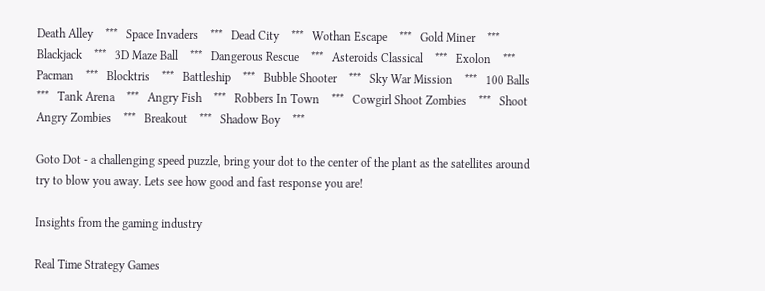Death Alley    ***   Space Invaders    ***   Dead City    ***   Wothan Escape    ***   Gold Miner    ***   Blackjack    ***   3D Maze Ball    ***   Dangerous Rescue    ***   Asteroids Classical    ***   Exolon    ***   Pacman    ***   Blocktris    ***   Battleship    ***   Bubble Shooter    ***   Sky War Mission    ***   100 Balls    ***   Tank Arena    ***   Angry Fish    ***   Robbers In Town    ***   Cowgirl Shoot Zombies    ***   Shoot Angry Zombies    ***   Breakout    ***   Shadow Boy    ***

Goto Dot - a challenging speed puzzle, bring your dot to the center of the plant as the satellites around try to blow you away. Lets see how good and fast response you are!

Insights from the gaming industry

Real Time Strategy Games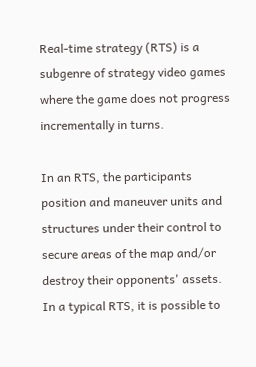Real-time strategy (RTS) is a subgenre of strategy video games where the game does not progress incrementally in turns.

In an RTS, the participants position and maneuver units and structures under their control to secure areas of the map and/or destroy their opponents' assets. In a typical RTS, it is possible to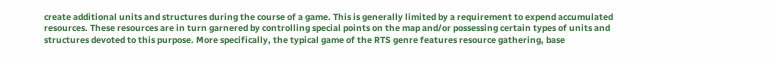create additional units and structures during the course of a game. This is generally limited by a requirement to expend accumulated resources. These resources are in turn garnered by controlling special points on the map and/or possessing certain types of units and structures devoted to this purpose. More specifically, the typical game of the RTS genre features resource gathering, base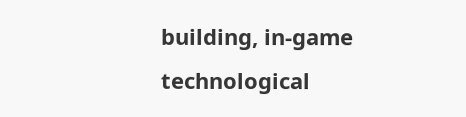building, in-game technological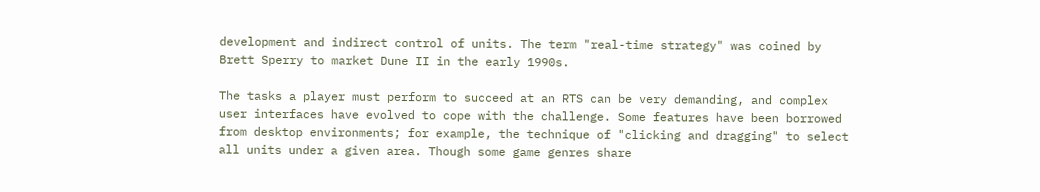development and indirect control of units. The term "real-time strategy" was coined by Brett Sperry to market Dune II in the early 1990s.

The tasks a player must perform to succeed at an RTS can be very demanding, and complex user interfaces have evolved to cope with the challenge. Some features have been borrowed from desktop environments; for example, the technique of "clicking and dragging" to select all units under a given area. Though some game genres share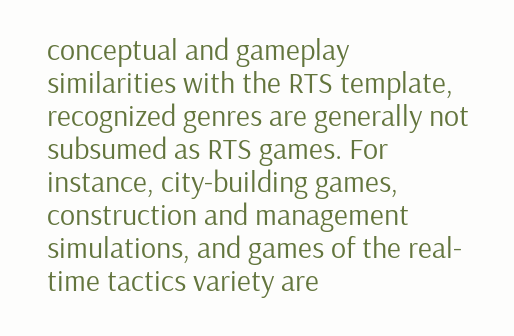conceptual and gameplay similarities with the RTS template, recognized genres are generally not subsumed as RTS games. For instance, city-building games, construction and management simulations, and games of the real-time tactics variety are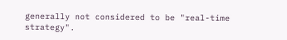generally not considered to be "real-time strategy".